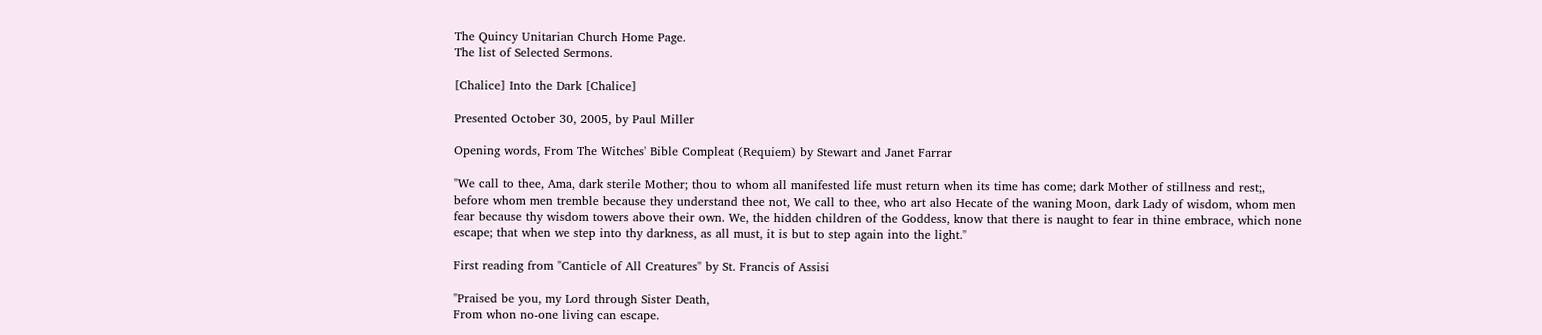The Quincy Unitarian Church Home Page.
The list of Selected Sermons.

[Chalice] Into the Dark [Chalice]

Presented October 30, 2005, by Paul Miller

Opening words, From The Witches' Bible Compleat (Requiem) by Stewart and Janet Farrar

"We call to thee, Ama, dark sterile Mother; thou to whom all manifested life must return when its time has come; dark Mother of stillness and rest;, before whom men tremble because they understand thee not, We call to thee, who art also Hecate of the waning Moon, dark Lady of wisdom, whom men fear because thy wisdom towers above their own. We, the hidden children of the Goddess, know that there is naught to fear in thine embrace, which none escape; that when we step into thy darkness, as all must, it is but to step again into the light."

First reading from "Canticle of All Creatures" by St. Francis of Assisi

"Praised be you, my Lord through Sister Death,
From whon no-one living can escape.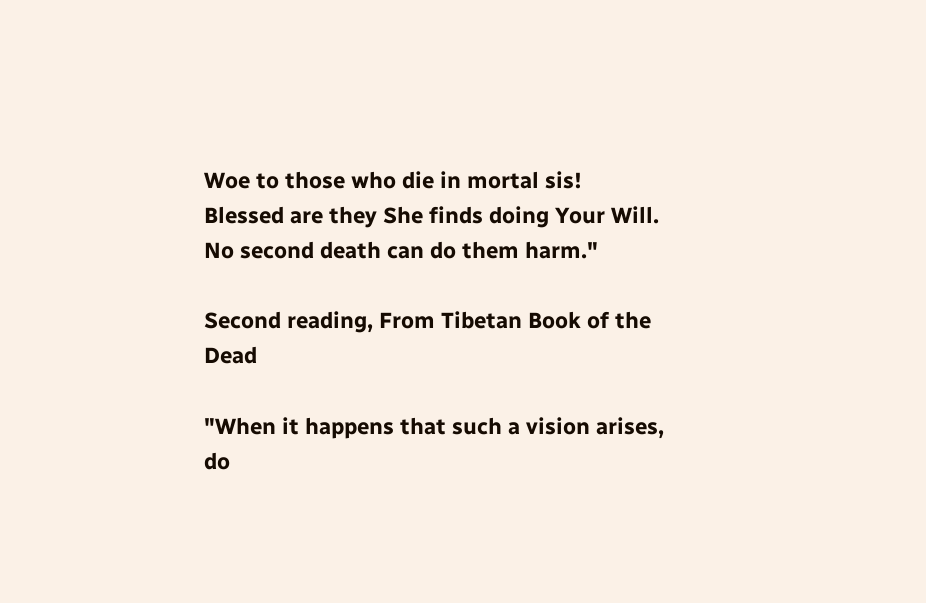Woe to those who die in mortal sis!
Blessed are they She finds doing Your Will.
No second death can do them harm."

Second reading, From Tibetan Book of the Dead

"When it happens that such a vision arises, do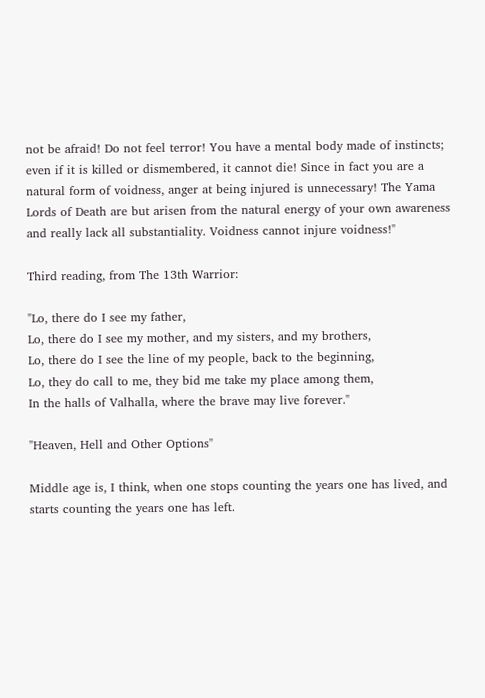not be afraid! Do not feel terror! You have a mental body made of instincts; even if it is killed or dismembered, it cannot die! Since in fact you are a natural form of voidness, anger at being injured is unnecessary! The Yama Lords of Death are but arisen from the natural energy of your own awareness and really lack all substantiality. Voidness cannot injure voidness!"

Third reading, from The 13th Warrior:

"Lo, there do I see my father,
Lo, there do I see my mother, and my sisters, and my brothers,
Lo, there do I see the line of my people, back to the beginning,
Lo, they do call to me, they bid me take my place among them,
In the halls of Valhalla, where the brave may live forever."

"Heaven, Hell and Other Options"

Middle age is, I think, when one stops counting the years one has lived, and starts counting the years one has left.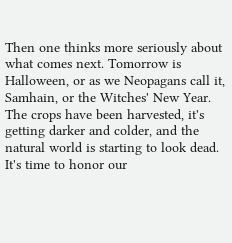Then one thinks more seriously about what comes next. Tomorrow is Halloween, or as we Neopagans call it, Samhain, or the Witches' New Year. The crops have been harvested, it's getting darker and colder, and the natural world is starting to look dead. It's time to honor our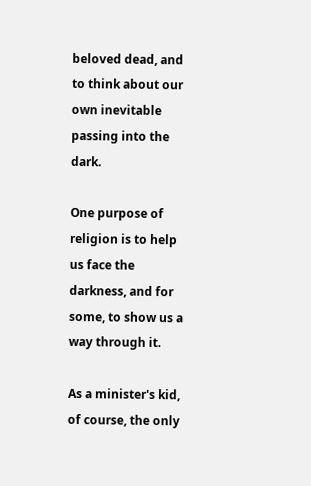beloved dead, and to think about our own inevitable passing into the dark.

One purpose of religion is to help us face the darkness, and for some, to show us a way through it.

As a minister's kid, of course, the only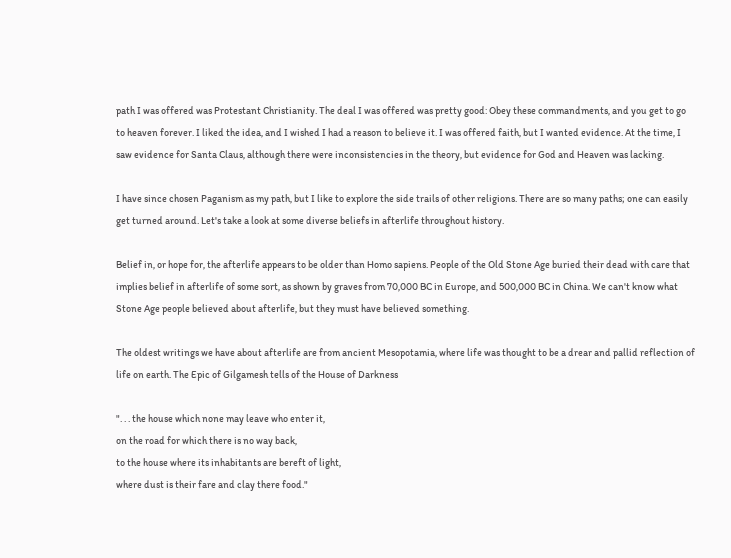path I was offered was Protestant Christianity. The deal I was offered was pretty good: Obey these commandments, and you get to go to heaven forever. I liked the idea, and I wished I had a reason to believe it. I was offered faith, but I wanted evidence. At the time, I saw evidence for Santa Claus, although there were inconsistencies in the theory, but evidence for God and Heaven was lacking.

I have since chosen Paganism as my path, but I like to explore the side trails of other religions. There are so many paths; one can easily get turned around. Let's take a look at some diverse beliefs in afterlife throughout history.

Belief in, or hope for, the afterlife appears to be older than Homo sapiens. People of the Old Stone Age buried their dead with care that implies belief in afterlife of some sort, as shown by graves from 70,000 BC in Europe, and 500,000 BC in China. We can't know what Stone Age people believed about afterlife, but they must have believed something.

The oldest writings we have about afterlife are from ancient Mesopotamia, where life was thought to be a drear and pallid reflection of life on earth. The Epic of Gilgamesh tells of the House of Darkness

". . . the house which none may leave who enter it,
on the road for which there is no way back,
to the house where its inhabitants are bereft of light,
where dust is their fare and clay there food."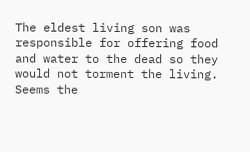The eldest living son was responsible for offering food and water to the dead so they would not torment the living. Seems the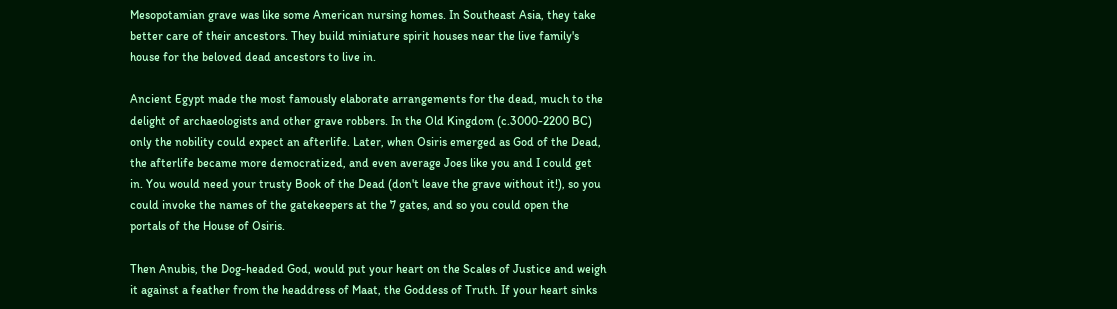Mesopotamian grave was like some American nursing homes. In Southeast Asia, they take better care of their ancestors. They build miniature spirit houses near the live family's house for the beloved dead ancestors to live in.

Ancient Egypt made the most famously elaborate arrangements for the dead, much to the delight of archaeologists and other grave robbers. In the Old Kingdom (c.3000-2200 BC) only the nobility could expect an afterlife. Later, when Osiris emerged as God of the Dead, the afterlife became more democratized, and even average Joes like you and I could get in. You would need your trusty Book of the Dead (don't leave the grave without it!), so you could invoke the names of the gatekeepers at the 7 gates, and so you could open the portals of the House of Osiris.

Then Anubis, the Dog-headed God, would put your heart on the Scales of Justice and weigh it against a feather from the headdress of Maat, the Goddess of Truth. If your heart sinks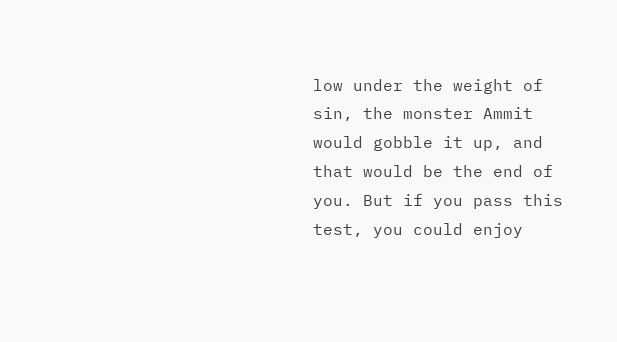low under the weight of sin, the monster Ammit would gobble it up, and that would be the end of you. But if you pass this test, you could enjoy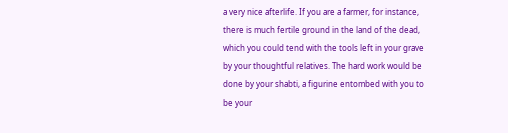a very nice afterlife. If you are a farmer, for instance, there is much fertile ground in the land of the dead, which you could tend with the tools left in your grave by your thoughtful relatives. The hard work would be done by your shabti, a figurine entombed with you to be your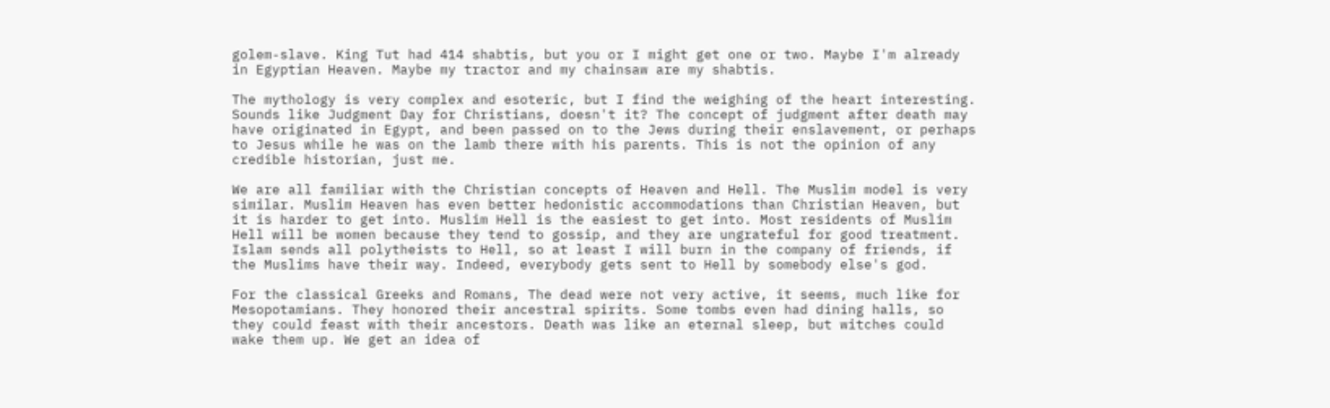golem-slave. King Tut had 414 shabtis, but you or I might get one or two. Maybe I'm already in Egyptian Heaven. Maybe my tractor and my chainsaw are my shabtis.

The mythology is very complex and esoteric, but I find the weighing of the heart interesting. Sounds like Judgment Day for Christians, doesn't it? The concept of judgment after death may have originated in Egypt, and been passed on to the Jews during their enslavement, or perhaps to Jesus while he was on the lamb there with his parents. This is not the opinion of any credible historian, just me.

We are all familiar with the Christian concepts of Heaven and Hell. The Muslim model is very similar. Muslim Heaven has even better hedonistic accommodations than Christian Heaven, but it is harder to get into. Muslim Hell is the easiest to get into. Most residents of Muslim Hell will be women because they tend to gossip, and they are ungrateful for good treatment. Islam sends all polytheists to Hell, so at least I will burn in the company of friends, if the Muslims have their way. Indeed, everybody gets sent to Hell by somebody else's god.

For the classical Greeks and Romans, The dead were not very active, it seems, much like for Mesopotamians. They honored their ancestral spirits. Some tombs even had dining halls, so they could feast with their ancestors. Death was like an eternal sleep, but witches could wake them up. We get an idea of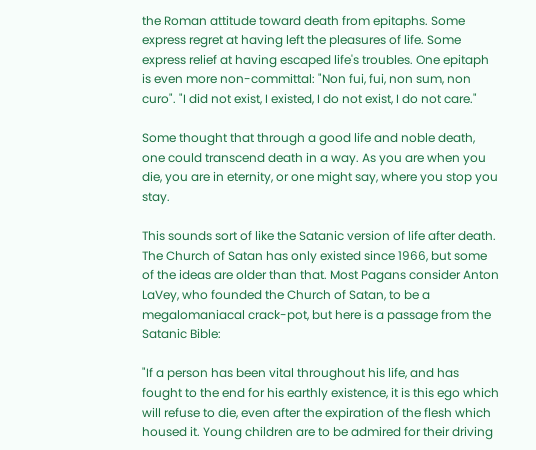the Roman attitude toward death from epitaphs. Some express regret at having left the pleasures of life. Some express relief at having escaped life's troubles. One epitaph is even more non-committal: "Non fui, fui, non sum, non curo". "I did not exist, I existed, I do not exist, I do not care."

Some thought that through a good life and noble death, one could transcend death in a way. As you are when you die, you are in eternity, or one might say, where you stop you stay.

This sounds sort of like the Satanic version of life after death. The Church of Satan has only existed since 1966, but some of the ideas are older than that. Most Pagans consider Anton LaVey, who founded the Church of Satan, to be a megalomaniacal crack-pot, but here is a passage from the Satanic Bible:

"If a person has been vital throughout his life, and has fought to the end for his earthly existence, it is this ego which will refuse to die, even after the expiration of the flesh which housed it. Young children are to be admired for their driving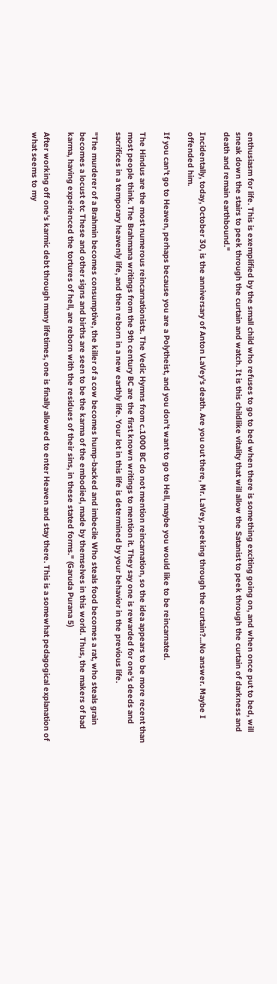enthusiasm for life. This is exemplified by the small child who refuses to go to bed when there is something exciting going on, and when once put to bed, will sneak down the stairs to peek through the curtain and watch. It is this childlike vitality that will allow the Satanist to peek through the curtain of darkness and death and remain earthbound."

Incidentally, today, October 30, is the anniversary of Anton LaVey's death. Are you out there, Mr. LaVey, peeking through the curtain?...No answer. Maybe I offended him.

If you can't go to Heaven, perhaps because you are a Polytheist, and you don't want to go to Hell, maybe you would like to be reincarnated.

The Hindus are the most numerous reincarnationists. The Vedic Hymns from c.1000 BC do not mention reincarnation, so the idea appears to be more recent than most people think. The Brahmana writings from the 9th century BC are the first known writings to mention it. They say one is rewarded for one's deeds and sacrifices in a temporary heavenly life, and then reborn in a new earthly life. Your lot in this life is determined by your behavior in the previous life.

"The murderer of a Brahmin becomes consumptive, the killer of a cow becomes hump-backed and imbecile Who steals food becomes a rat, who steals grain becomes a locust etc These and other signs and births are seen to be the karma of the embodied, made by themselves in this world. Thus, the makers of bad karma, having experienced the tortures of hell, are reborn with the residues of their sins, in these stated forms." (Garuda Purana 5)

After working off one's karmic debt through many lifetimes, one is finally allowed to enter Heaven and stay there. This is a somewhat pedagogical explanation of what seems to my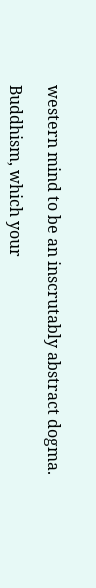western mind to be an inscrutably abstract dogma.

Buddhism, which your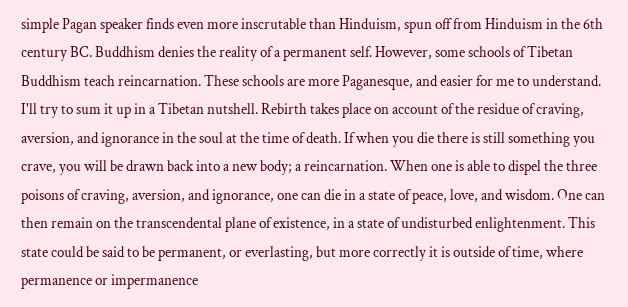simple Pagan speaker finds even more inscrutable than Hinduism, spun off from Hinduism in the 6th century BC. Buddhism denies the reality of a permanent self. However, some schools of Tibetan Buddhism teach reincarnation. These schools are more Paganesque, and easier for me to understand. I'll try to sum it up in a Tibetan nutshell. Rebirth takes place on account of the residue of craving, aversion, and ignorance in the soul at the time of death. If when you die there is still something you crave, you will be drawn back into a new body; a reincarnation. When one is able to dispel the three poisons of craving, aversion, and ignorance, one can die in a state of peace, love, and wisdom. One can then remain on the transcendental plane of existence, in a state of undisturbed enlightenment. This state could be said to be permanent, or everlasting, but more correctly it is outside of time, where permanence or impermanence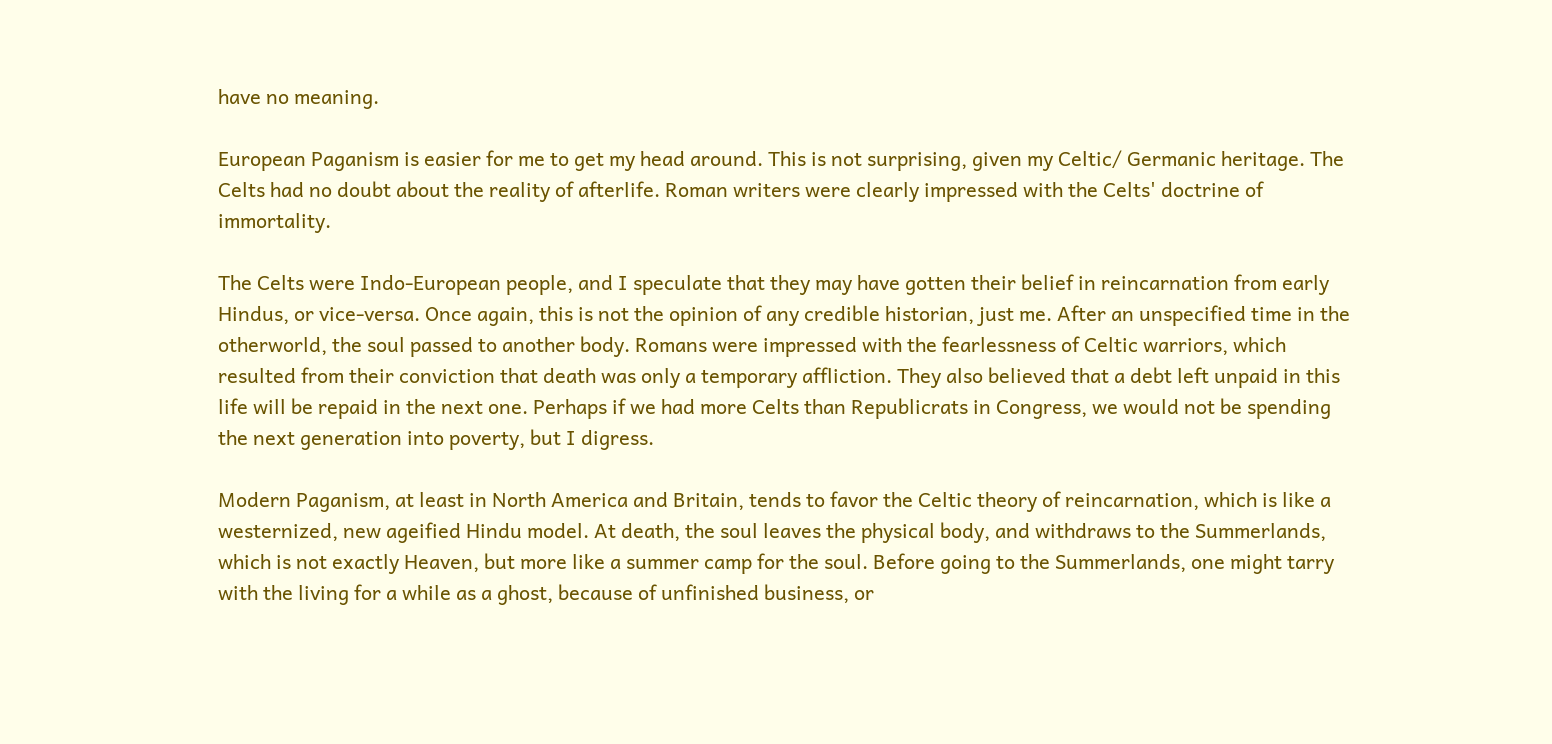have no meaning.

European Paganism is easier for me to get my head around. This is not surprising, given my Celtic/ Germanic heritage. The Celts had no doubt about the reality of afterlife. Roman writers were clearly impressed with the Celts' doctrine of immortality.

The Celts were Indo-European people, and I speculate that they may have gotten their belief in reincarnation from early Hindus, or vice-versa. Once again, this is not the opinion of any credible historian, just me. After an unspecified time in the otherworld, the soul passed to another body. Romans were impressed with the fearlessness of Celtic warriors, which resulted from their conviction that death was only a temporary affliction. They also believed that a debt left unpaid in this life will be repaid in the next one. Perhaps if we had more Celts than Republicrats in Congress, we would not be spending the next generation into poverty, but I digress.

Modern Paganism, at least in North America and Britain, tends to favor the Celtic theory of reincarnation, which is like a westernized, new ageified Hindu model. At death, the soul leaves the physical body, and withdraws to the Summerlands, which is not exactly Heaven, but more like a summer camp for the soul. Before going to the Summerlands, one might tarry with the living for a while as a ghost, because of unfinished business, or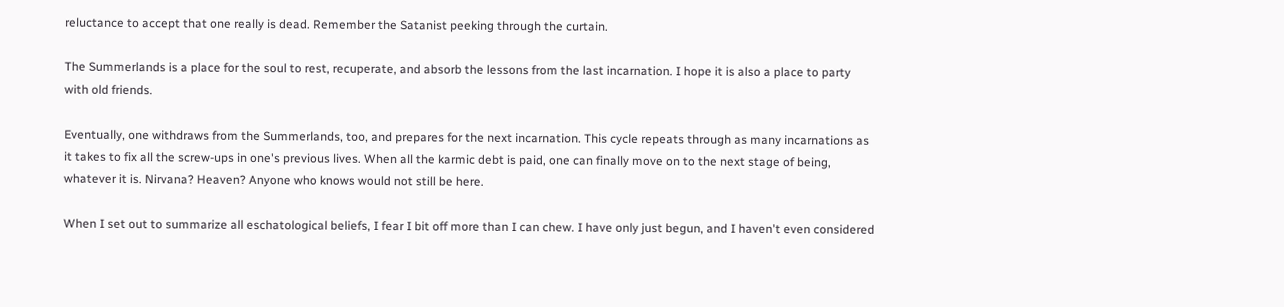reluctance to accept that one really is dead. Remember the Satanist peeking through the curtain.

The Summerlands is a place for the soul to rest, recuperate, and absorb the lessons from the last incarnation. I hope it is also a place to party with old friends.

Eventually, one withdraws from the Summerlands, too, and prepares for the next incarnation. This cycle repeats through as many incarnations as it takes to fix all the screw-ups in one's previous lives. When all the karmic debt is paid, one can finally move on to the next stage of being, whatever it is. Nirvana? Heaven? Anyone who knows would not still be here.

When I set out to summarize all eschatological beliefs, I fear I bit off more than I can chew. I have only just begun, and I haven't even considered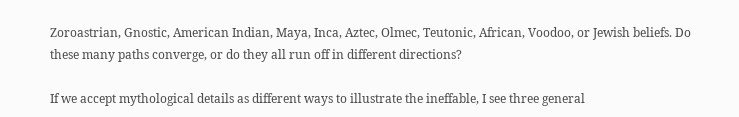Zoroastrian, Gnostic, American Indian, Maya, Inca, Aztec, Olmec, Teutonic, African, Voodoo, or Jewish beliefs. Do these many paths converge, or do they all run off in different directions?

If we accept mythological details as different ways to illustrate the ineffable, I see three general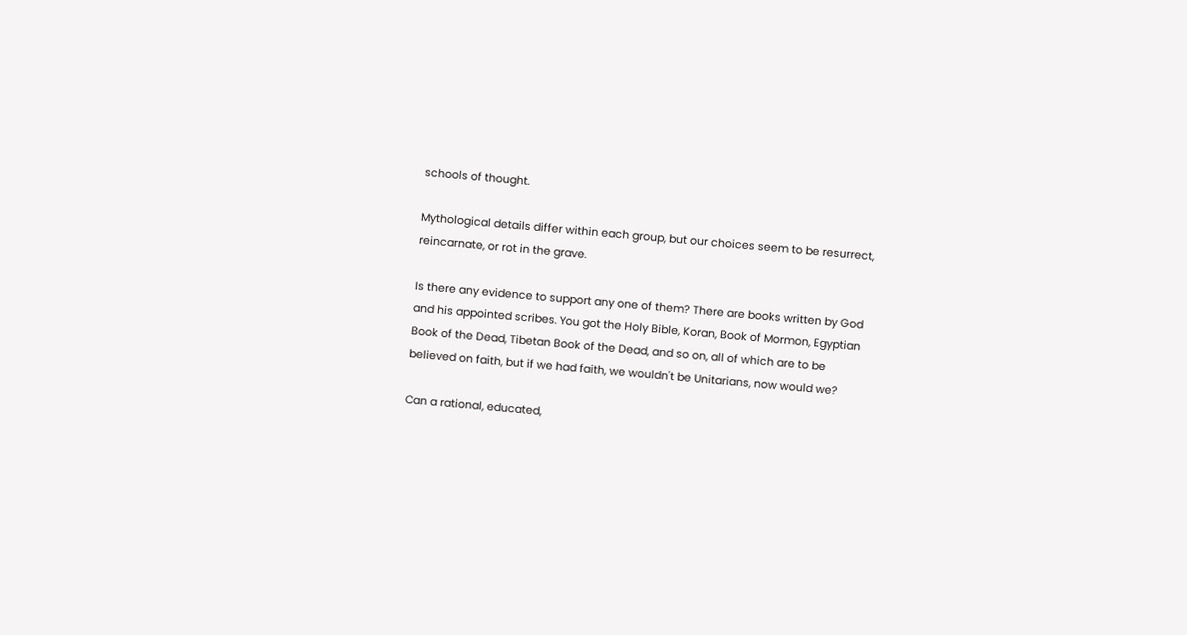schools of thought.

Mythological details differ within each group, but our choices seem to be resurrect, reincarnate, or rot in the grave.

Is there any evidence to support any one of them? There are books written by God and his appointed scribes. You got the Holy Bible, Koran, Book of Mormon, Egyptian Book of the Dead, Tibetan Book of the Dead, and so on, all of which are to be believed on faith, but if we had faith, we wouldn't be Unitarians, now would we?

Can a rational, educated,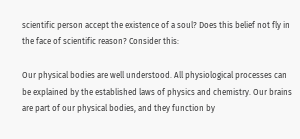scientific person accept the existence of a soul? Does this belief not fly in the face of scientific reason? Consider this:

Our physical bodies are well understood. All physiological processes can be explained by the established laws of physics and chemistry. Our brains are part of our physical bodies, and they function by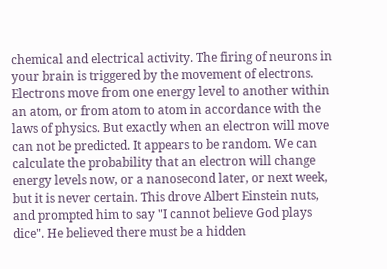chemical and electrical activity. The firing of neurons in your brain is triggered by the movement of electrons. Electrons move from one energy level to another within an atom, or from atom to atom in accordance with the laws of physics. But exactly when an electron will move can not be predicted. It appears to be random. We can calculate the probability that an electron will change energy levels now, or a nanosecond later, or next week, but it is never certain. This drove Albert Einstein nuts, and prompted him to say "I cannot believe God plays dice". He believed there must be a hidden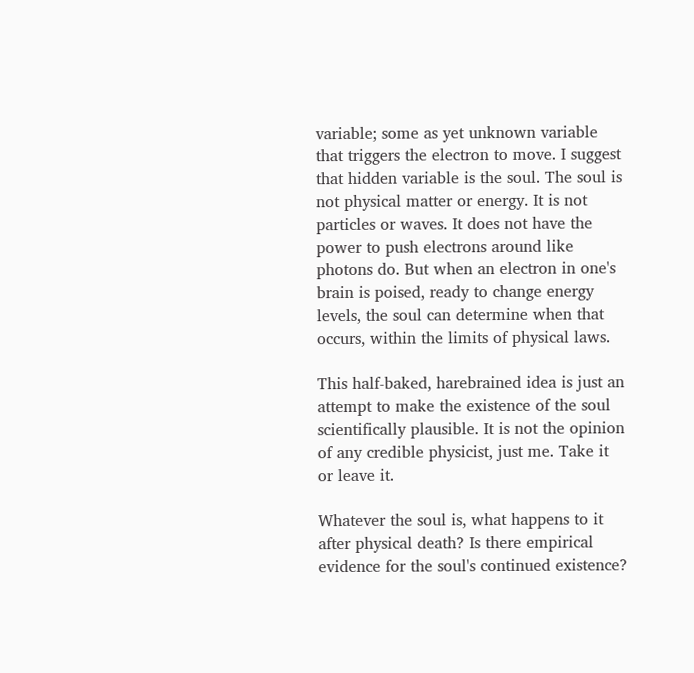variable; some as yet unknown variable that triggers the electron to move. I suggest that hidden variable is the soul. The soul is not physical matter or energy. It is not particles or waves. It does not have the power to push electrons around like photons do. But when an electron in one's brain is poised, ready to change energy levels, the soul can determine when that occurs, within the limits of physical laws.

This half-baked, harebrained idea is just an attempt to make the existence of the soul scientifically plausible. It is not the opinion of any credible physicist, just me. Take it or leave it.

Whatever the soul is, what happens to it after physical death? Is there empirical evidence for the soul's continued existence?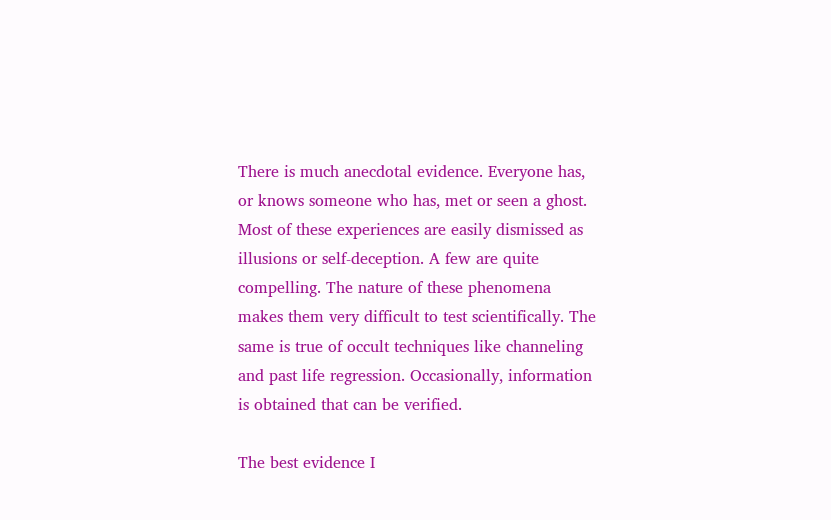There is much anecdotal evidence. Everyone has, or knows someone who has, met or seen a ghost. Most of these experiences are easily dismissed as illusions or self-deception. A few are quite compelling. The nature of these phenomena makes them very difficult to test scientifically. The same is true of occult techniques like channeling and past life regression. Occasionally, information is obtained that can be verified.

The best evidence I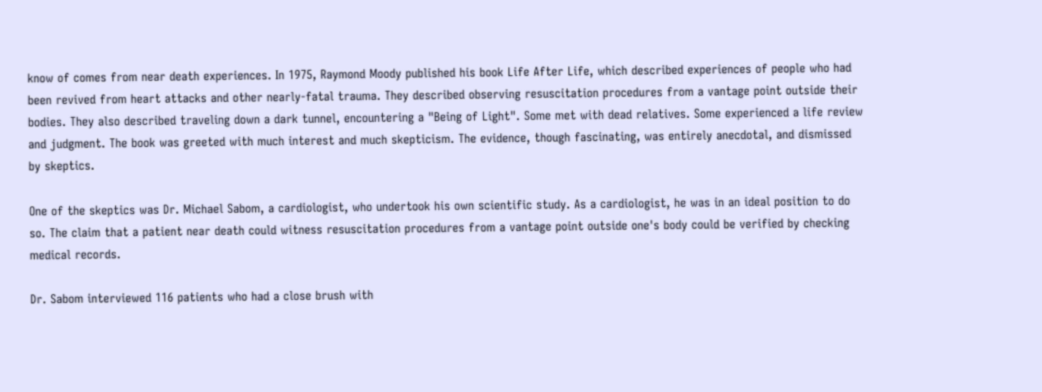know of comes from near death experiences. In 1975, Raymond Moody published his book Life After Life, which described experiences of people who had been revived from heart attacks and other nearly-fatal trauma. They described observing resuscitation procedures from a vantage point outside their bodies. They also described traveling down a dark tunnel, encountering a "Being of Light". Some met with dead relatives. Some experienced a life review and judgment. The book was greeted with much interest and much skepticism. The evidence, though fascinating, was entirely anecdotal, and dismissed by skeptics.

One of the skeptics was Dr. Michael Sabom, a cardiologist, who undertook his own scientific study. As a cardiologist, he was in an ideal position to do so. The claim that a patient near death could witness resuscitation procedures from a vantage point outside one's body could be verified by checking medical records.

Dr. Sabom interviewed 116 patients who had a close brush with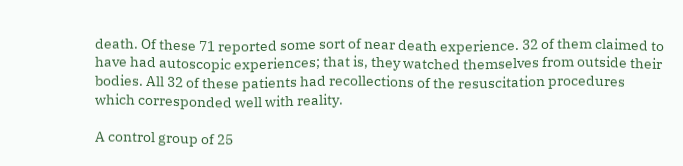death. Of these 71 reported some sort of near death experience. 32 of them claimed to have had autoscopic experiences; that is, they watched themselves from outside their bodies. All 32 of these patients had recollections of the resuscitation procedures which corresponded well with reality.

A control group of 25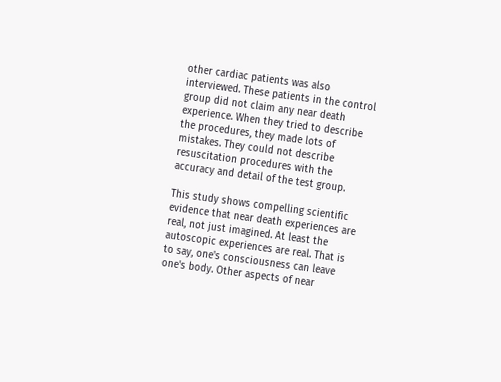other cardiac patients was also interviewed. These patients in the control group did not claim any near death experience. When they tried to describe the procedures, they made lots of mistakes. They could not describe resuscitation procedures with the accuracy and detail of the test group.

This study shows compelling scientific evidence that near death experiences are real, not just imagined. At least the autoscopic experiences are real. That is to say, one's consciousness can leave one's body. Other aspects of near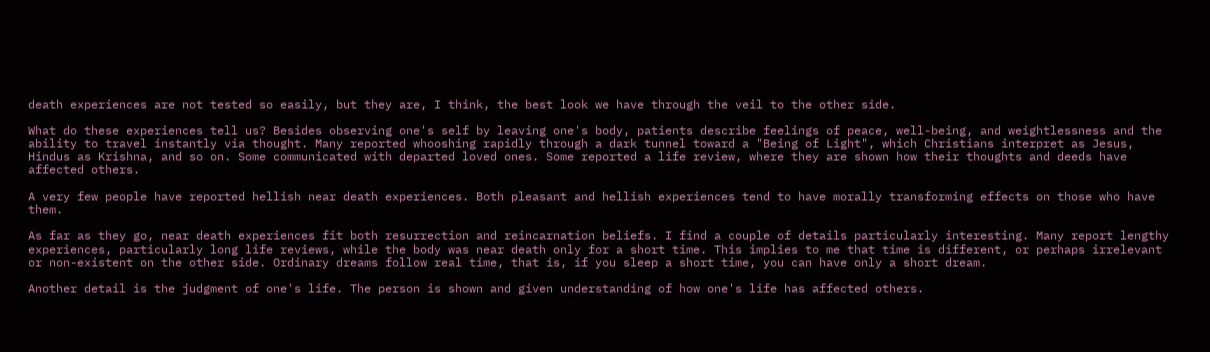death experiences are not tested so easily, but they are, I think, the best look we have through the veil to the other side.

What do these experiences tell us? Besides observing one's self by leaving one's body, patients describe feelings of peace, well-being, and weightlessness and the ability to travel instantly via thought. Many reported whooshing rapidly through a dark tunnel toward a "Being of Light", which Christians interpret as Jesus, Hindus as Krishna, and so on. Some communicated with departed loved ones. Some reported a life review, where they are shown how their thoughts and deeds have affected others.

A very few people have reported hellish near death experiences. Both pleasant and hellish experiences tend to have morally transforming effects on those who have them.

As far as they go, near death experiences fit both resurrection and reincarnation beliefs. I find a couple of details particularly interesting. Many report lengthy experiences, particularly long life reviews, while the body was near death only for a short time. This implies to me that time is different, or perhaps irrelevant or non-existent on the other side. Ordinary dreams follow real time, that is, if you sleep a short time, you can have only a short dream.

Another detail is the judgment of one's life. The person is shown and given understanding of how one's life has affected others.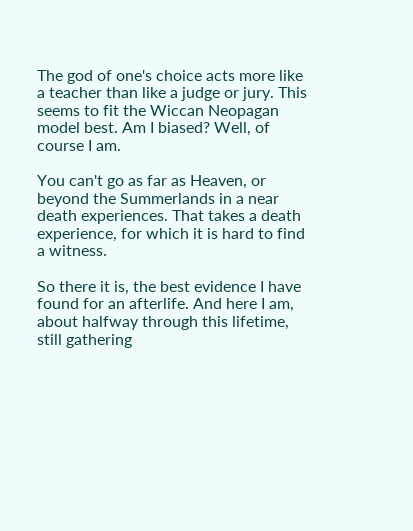The god of one's choice acts more like a teacher than like a judge or jury. This seems to fit the Wiccan Neopagan model best. Am I biased? Well, of course I am.

You can't go as far as Heaven, or beyond the Summerlands in a near death experiences. That takes a death experience, for which it is hard to find a witness.

So there it is, the best evidence I have found for an afterlife. And here I am, about halfway through this lifetime, still gathering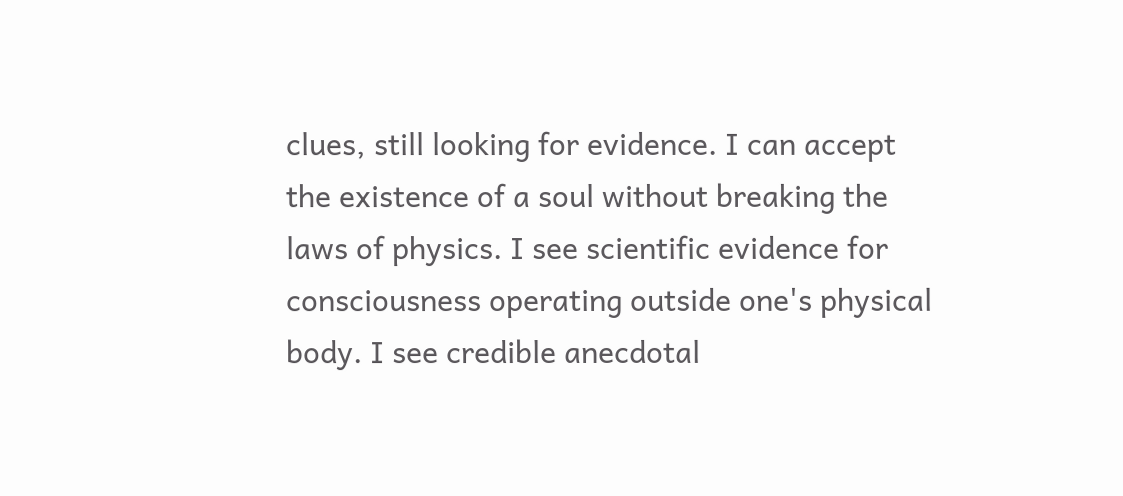clues, still looking for evidence. I can accept the existence of a soul without breaking the laws of physics. I see scientific evidence for consciousness operating outside one's physical body. I see credible anecdotal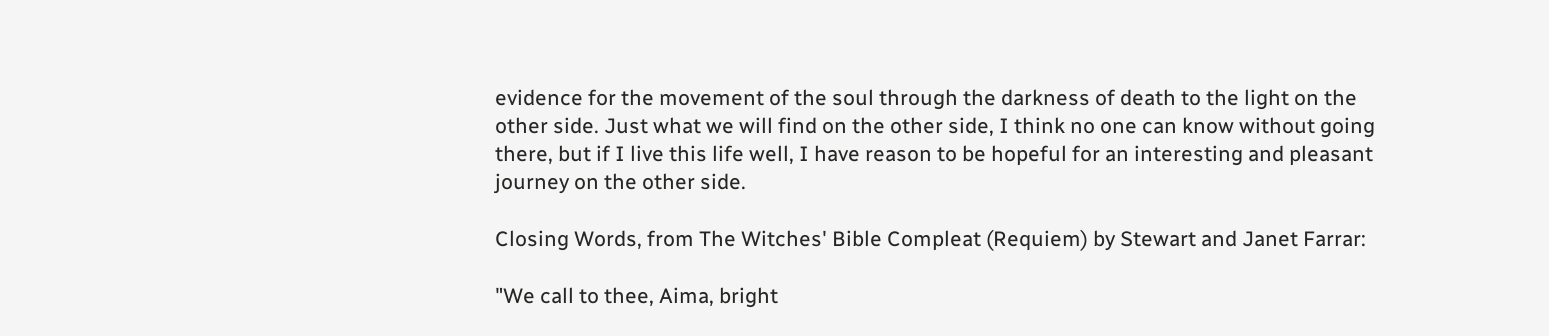evidence for the movement of the soul through the darkness of death to the light on the other side. Just what we will find on the other side, I think no one can know without going there, but if I live this life well, I have reason to be hopeful for an interesting and pleasant journey on the other side.

Closing Words, from The Witches' Bible Compleat (Requiem) by Stewart and Janet Farrar:

"We call to thee, Aima, bright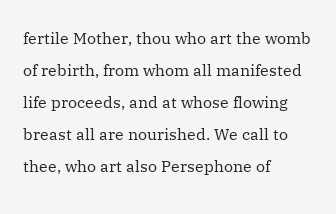fertile Mother, thou who art the womb of rebirth, from whom all manifested life proceeds, and at whose flowing breast all are nourished. We call to thee, who art also Persephone of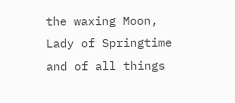the waxing Moon, Lady of Springtime and of all things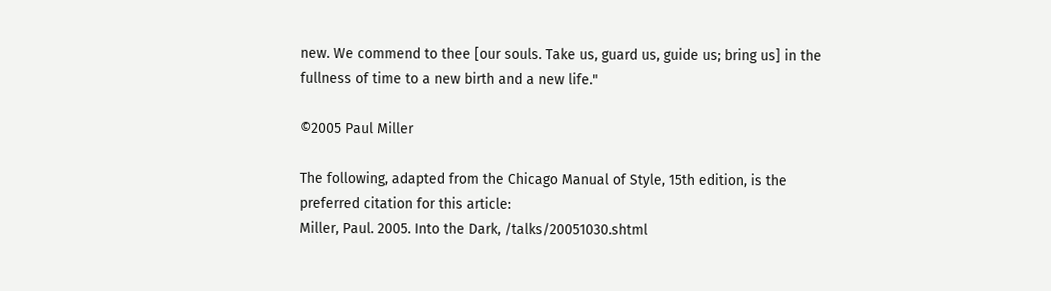new. We commend to thee [our souls. Take us, guard us, guide us; bring us] in the fullness of time to a new birth and a new life."

©2005 Paul Miller

The following, adapted from the Chicago Manual of Style, 15th edition, is the preferred citation for this article:
Miller, Paul. 2005. Into the Dark, /talks/20051030.shtml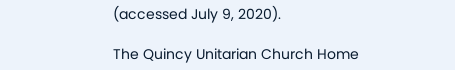(accessed July 9, 2020).

The Quincy Unitarian Church Home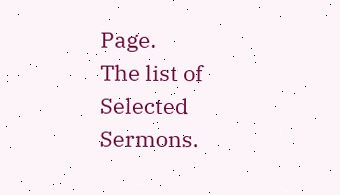Page.
The list of Selected Sermons.